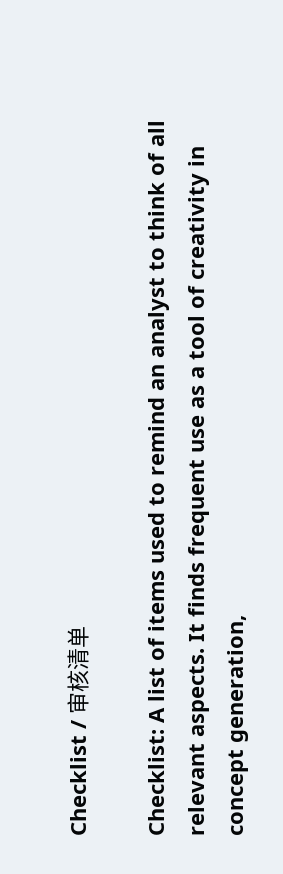Checklist / 审核清单

Checklist: A list of items used to remind an analyst to think of all relevant aspects. It finds frequent use as a tool of creativity in concept generation,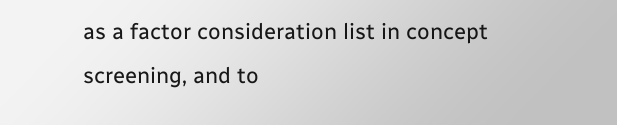as a factor consideration list in concept screening, and to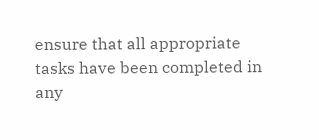ensure that all appropriate tasks have been completed in any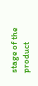stage of the product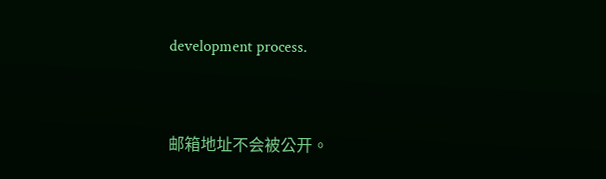development process.



邮箱地址不会被公开。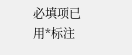必填项已用*标注